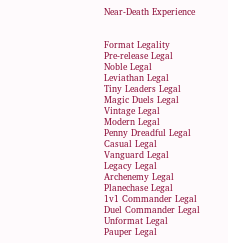Near-Death Experience


Format Legality
Pre-release Legal
Noble Legal
Leviathan Legal
Tiny Leaders Legal
Magic Duels Legal
Vintage Legal
Modern Legal
Penny Dreadful Legal
Casual Legal
Vanguard Legal
Legacy Legal
Archenemy Legal
Planechase Legal
1v1 Commander Legal
Duel Commander Legal
Unformat Legal
Pauper Legal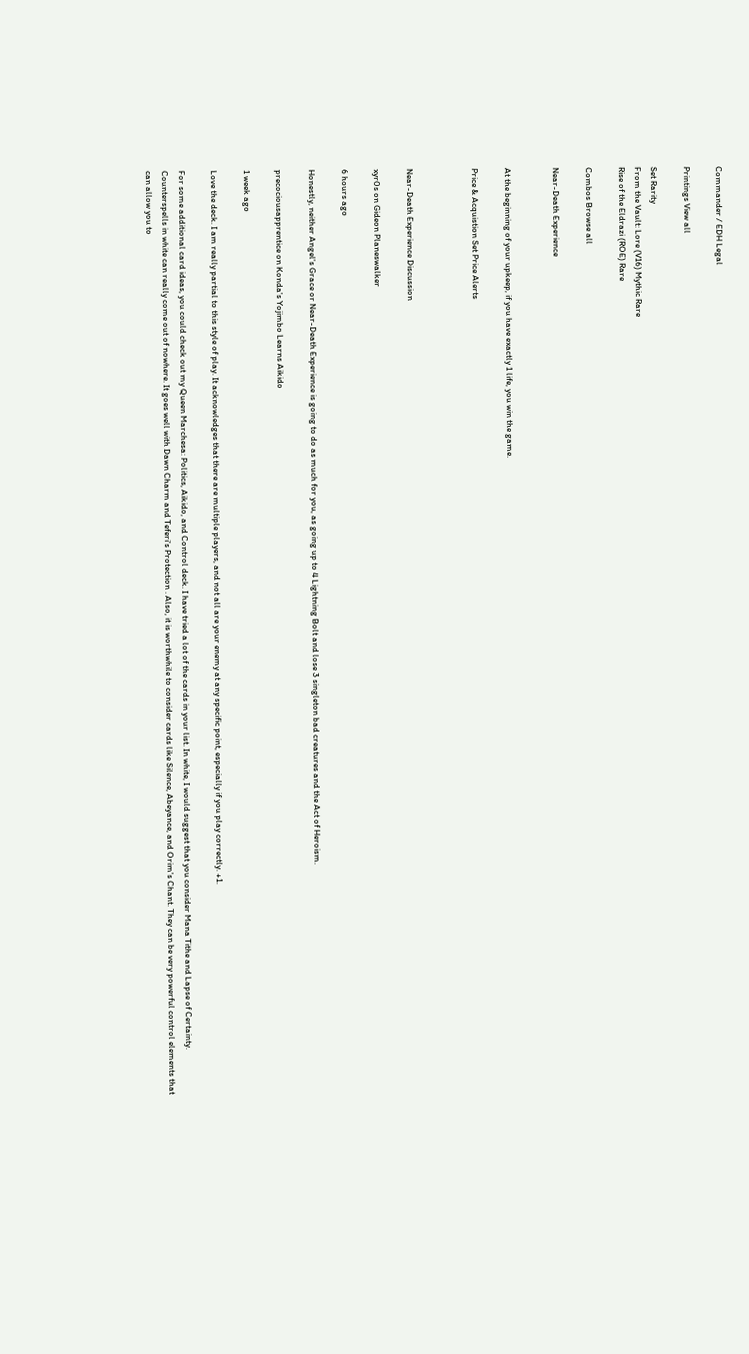Commander / EDH Legal

Printings View all

Set Rarity
From the Vault: Lore (V16) Mythic Rare
Rise of the Eldrazi (ROE) Rare

Combos Browse all

Near-Death Experience


At the beginning of your upkeep, if you have exactly 1 life, you win the game.

Price & Acquistion Set Price Alerts



Near-Death Experience Discussion

xyr0s on Gideon Planeswalker

6 hours ago

Honestly, neither Angel's Grace or Near-Death Experience is going to do as much for you, as going up to 4 Lightning Bolt and lose 3 singleton bad creatures and the Act of Heroism.

precociousapprentice on Konda's Yojimbo Learns Aikido

1 week ago

Love the deck. I am really partial to this style of play. It acknowledges that there are multiple players, and not all are your enemy at any specific point, especially if you play correctly. +1.

For some additional card ideas, you could check out my Queen Marchesa: Politics, Aikido, and Control deck. I have tried a lot of the cards in your list. In white, I would suggest that you consider Mana Tithe and Lapse of Certainty. Counterspells in white can really come out of nowhere. It goes well with Dawn Charm and Teferi's Protection . Also, it is worthwhile to consider cards like Silence, Abeyance, and Orim's Chant. They can be very powerful control elements that can allow you to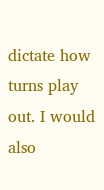dictate how turns play out. I would also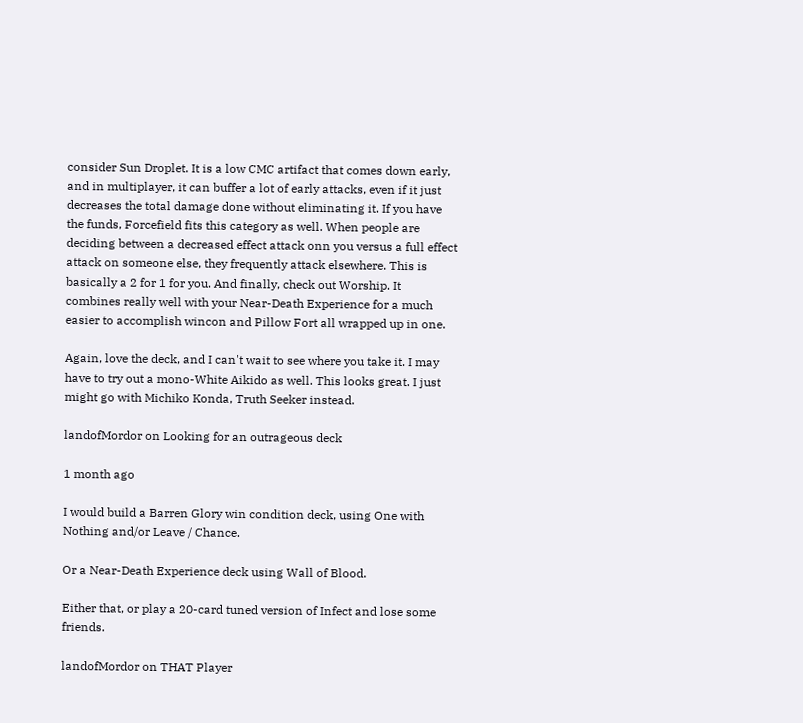consider Sun Droplet. It is a low CMC artifact that comes down early, and in multiplayer, it can buffer a lot of early attacks, even if it just decreases the total damage done without eliminating it. If you have the funds, Forcefield fits this category as well. When people are deciding between a decreased effect attack onn you versus a full effect attack on someone else, they frequently attack elsewhere. This is basically a 2 for 1 for you. And finally, check out Worship. It combines really well with your Near-Death Experience for a much easier to accomplish wincon and Pillow Fort all wrapped up in one.

Again, love the deck, and I can't wait to see where you take it. I may have to try out a mono-White Aikido as well. This looks great. I just might go with Michiko Konda, Truth Seeker instead.

landofMordor on Looking for an outrageous deck

1 month ago

I would build a Barren Glory win condition deck, using One with Nothing and/or Leave / Chance.

Or a Near-Death Experience deck using Wall of Blood.

Either that, or play a 20-card tuned version of Infect and lose some friends.

landofMordor on THAT Player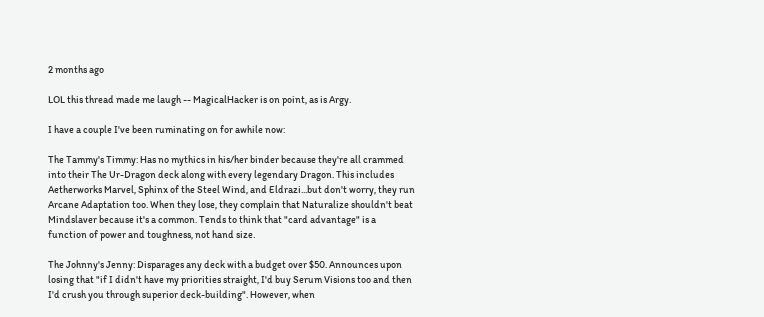2 months ago

LOL this thread made me laugh -- MagicalHacker is on point, as is Argy.

I have a couple I've been ruminating on for awhile now:

The Tammy's Timmy: Has no mythics in his/her binder because they're all crammed into their The Ur-Dragon deck along with every legendary Dragon. This includes Aetherworks Marvel, Sphinx of the Steel Wind, and Eldrazi...but don't worry, they run Arcane Adaptation too. When they lose, they complain that Naturalize shouldn't beat Mindslaver because it's a common. Tends to think that "card advantage" is a function of power and toughness, not hand size.

The Johnny's Jenny: Disparages any deck with a budget over $50. Announces upon losing that "if I didn't have my priorities straight, I'd buy Serum Visions too and then I'd crush you through superior deck-building". However, when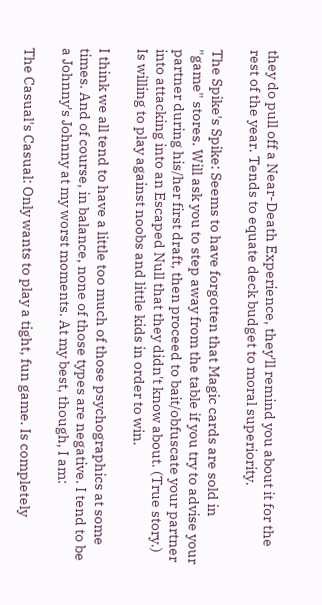they do pull off a Near-Death Experience, they'll remind you about it for the rest of the year. Tends to equate deck budget to moral superiority.

The Spike's Spike: Seems to have forgotten that Magic cards are sold in "game" stores. Will ask you to step away from the table if you try to advise your partner during his/her first draft, then proceed to bait/obfuscate your partner into attacking into an Escaped Null that they didn't know about. (True story.) Is willing to play against noobs and little kids in order to win.

I think we all tend to have a little too much of those psychographics at some times. And of course, in balance, none of those types are negative. I tend to be a Johnny's Johnny at my worst moments. At my best, though, I am:

The Casual's Casual: Only wants to play a tight, fun game. Is completely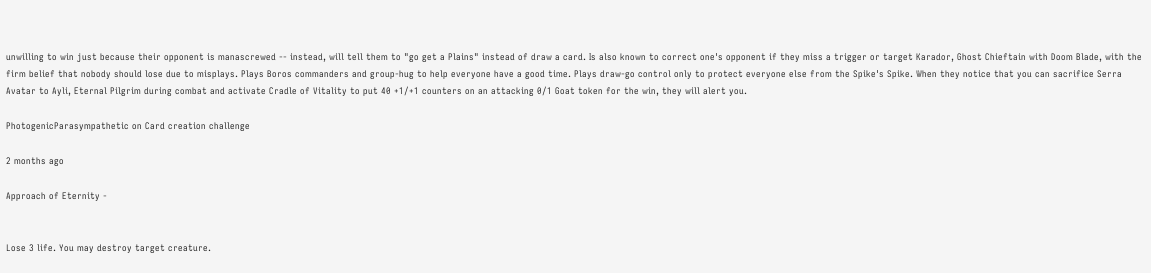unwilling to win just because their opponent is manascrewed -- instead, will tell them to "go get a Plains" instead of draw a card. Is also known to correct one's opponent if they miss a trigger or target Karador, Ghost Chieftain with Doom Blade, with the firm belief that nobody should lose due to misplays. Plays Boros commanders and group-hug to help everyone have a good time. Plays draw-go control only to protect everyone else from the Spike's Spike. When they notice that you can sacrifice Serra Avatar to Ayli, Eternal Pilgrim during combat and activate Cradle of Vitality to put 40 +1/+1 counters on an attacking 0/1 Goat token for the win, they will alert you.

PhotogenicParasympathetic on Card creation challenge

2 months ago

Approach of Eternity -


Lose 3 life. You may destroy target creature.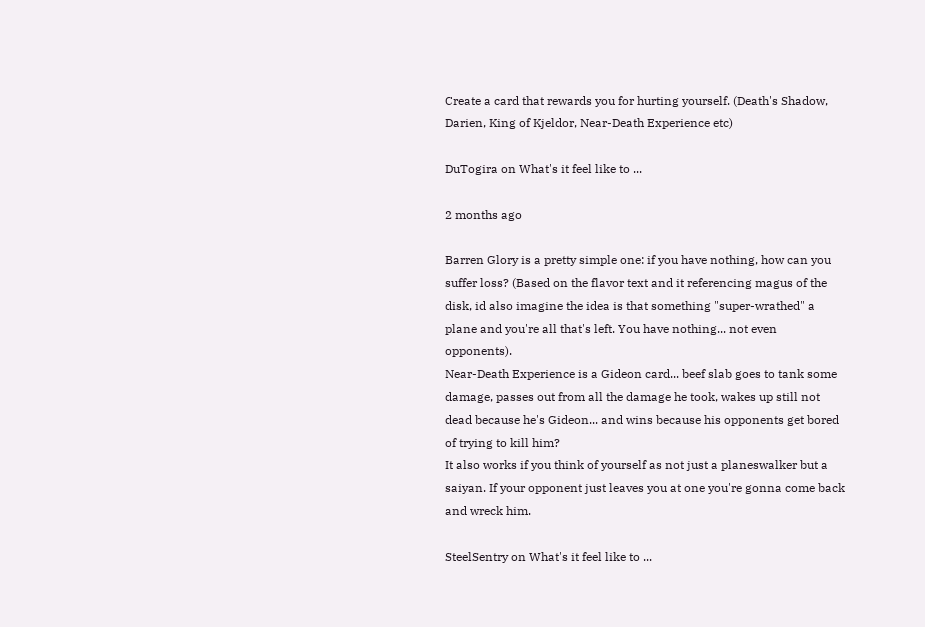Create a card that rewards you for hurting yourself. (Death's Shadow, Darien, King of Kjeldor, Near-Death Experience etc)

DuTogira on What's it feel like to ...

2 months ago

Barren Glory is a pretty simple one: if you have nothing, how can you suffer loss? (Based on the flavor text and it referencing magus of the disk, id also imagine the idea is that something "super-wrathed" a plane and you're all that's left. You have nothing... not even opponents).
Near-Death Experience is a Gideon card... beef slab goes to tank some damage, passes out from all the damage he took, wakes up still not dead because he's Gideon... and wins because his opponents get bored of trying to kill him?
It also works if you think of yourself as not just a planeswalker but a saiyan. If your opponent just leaves you at one you're gonna come back and wreck him.

SteelSentry on What's it feel like to ...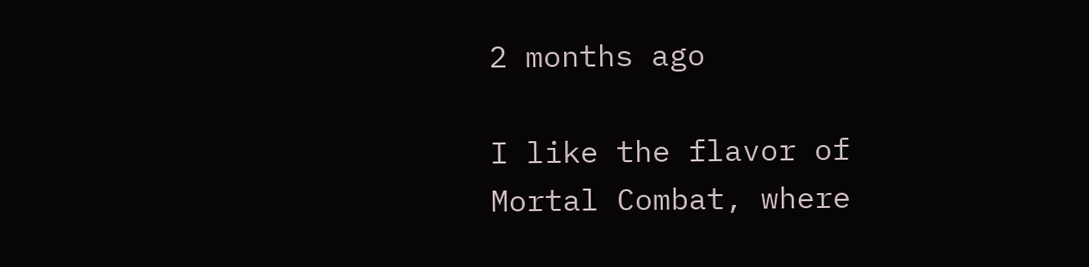2 months ago

I like the flavor of Mortal Combat, where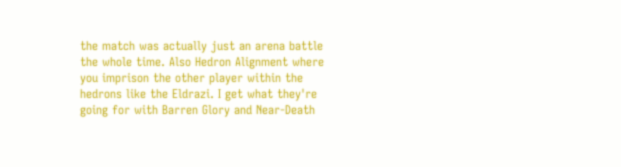the match was actually just an arena battle the whole time. Also Hedron Alignment where you imprison the other player within the hedrons like the Eldrazi. I get what they're going for with Barren Glory and Near-Death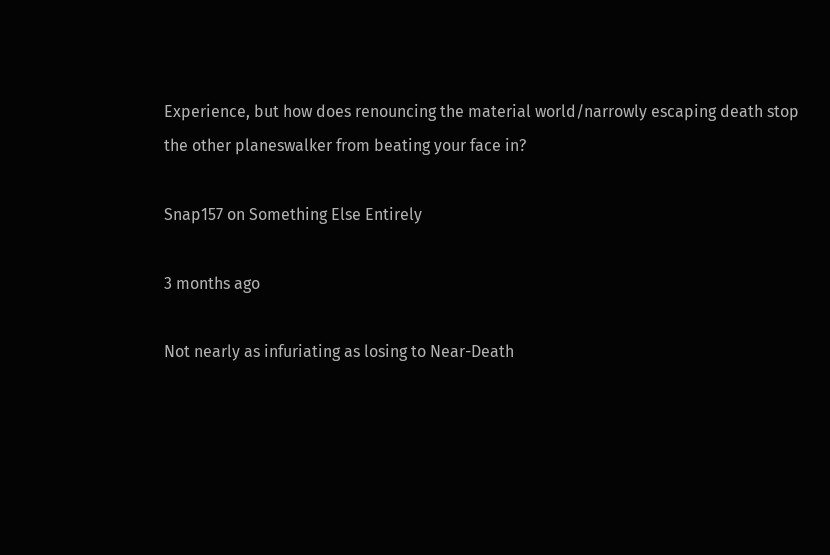Experience, but how does renouncing the material world/narrowly escaping death stop the other planeswalker from beating your face in?

Snap157 on Something Else Entirely

3 months ago

Not nearly as infuriating as losing to Near-Death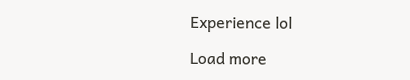Experience lol

Load more